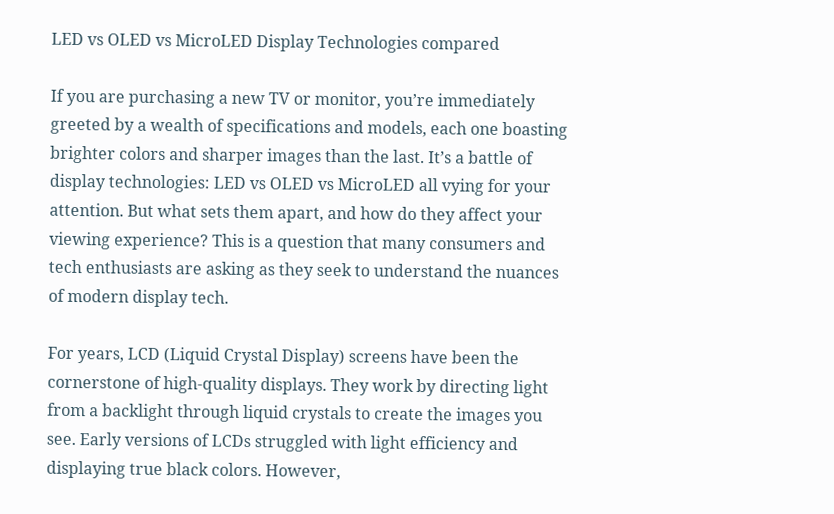LED vs OLED vs MicroLED Display Technologies compared

If you are purchasing a new TV or monitor, you’re immediately greeted by a wealth of specifications and models, each one boasting brighter colors and sharper images than the last. It’s a battle of display technologies: LED vs OLED vs MicroLED all vying for your attention. But what sets them apart, and how do they affect your viewing experience? This is a question that many consumers and tech enthusiasts are asking as they seek to understand the nuances of modern display tech.

For years, LCD (Liquid Crystal Display) screens have been the cornerstone of high-quality displays. They work by directing light from a backlight through liquid crystals to create the images you see. Early versions of LCDs struggled with light efficiency and displaying true black colors. However,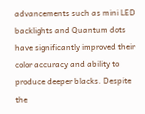advancements such as mini LED backlights and Quantum dots have significantly improved their color accuracy and ability to produce deeper blacks. Despite the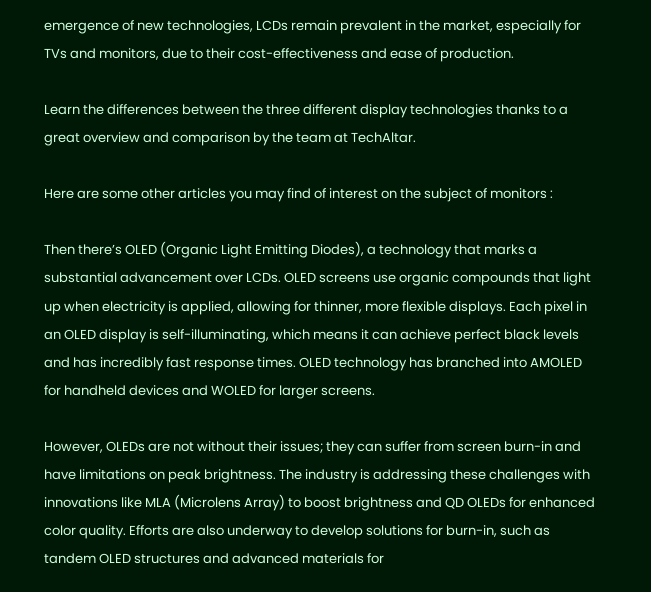emergence of new technologies, LCDs remain prevalent in the market, especially for TVs and monitors, due to their cost-effectiveness and ease of production.

Learn the differences between the three different display technologies thanks to a great overview and comparison by the team at TechAltar.

Here are some other articles you may find of interest on the subject of monitors :

Then there’s OLED (Organic Light Emitting Diodes), a technology that marks a substantial advancement over LCDs. OLED screens use organic compounds that light up when electricity is applied, allowing for thinner, more flexible displays. Each pixel in an OLED display is self-illuminating, which means it can achieve perfect black levels and has incredibly fast response times. OLED technology has branched into AMOLED for handheld devices and WOLED for larger screens.

However, OLEDs are not without their issues; they can suffer from screen burn-in and have limitations on peak brightness. The industry is addressing these challenges with innovations like MLA (Microlens Array) to boost brightness and QD OLEDs for enhanced color quality. Efforts are also underway to develop solutions for burn-in, such as tandem OLED structures and advanced materials for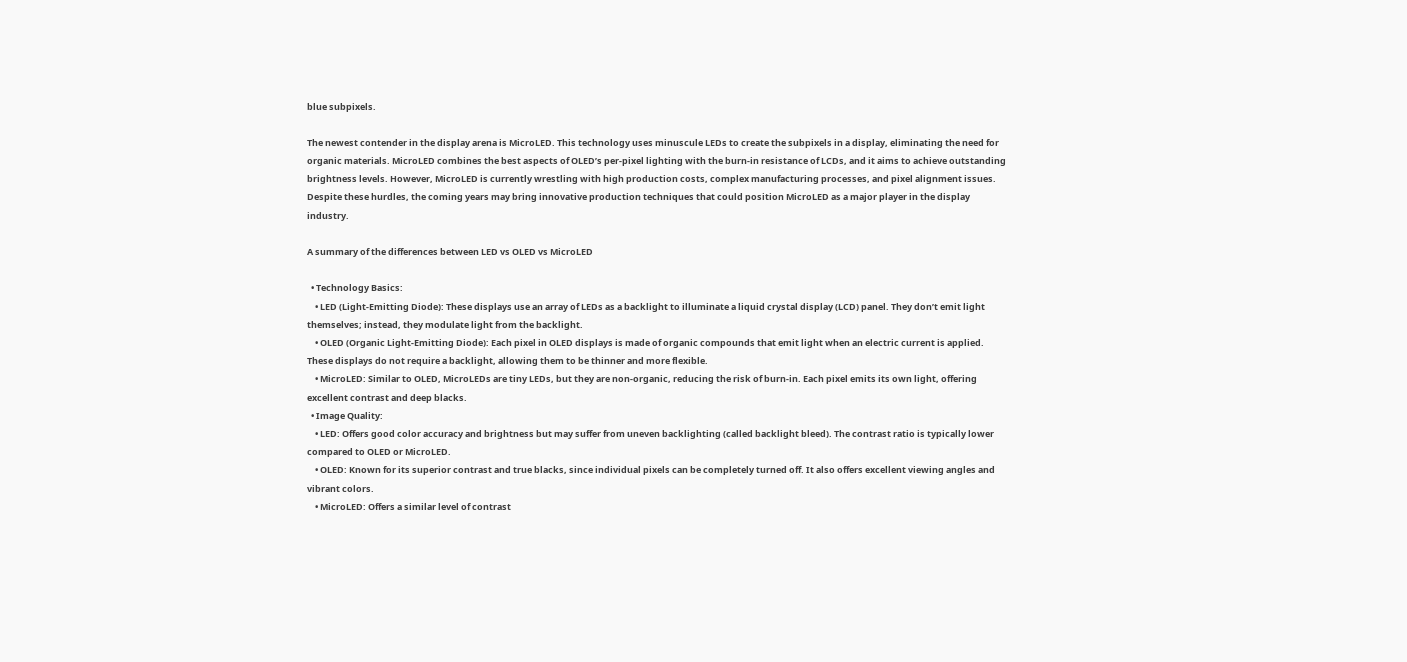blue subpixels.

The newest contender in the display arena is MicroLED. This technology uses minuscule LEDs to create the subpixels in a display, eliminating the need for organic materials. MicroLED combines the best aspects of OLED’s per-pixel lighting with the burn-in resistance of LCDs, and it aims to achieve outstanding brightness levels. However, MicroLED is currently wrestling with high production costs, complex manufacturing processes, and pixel alignment issues. Despite these hurdles, the coming years may bring innovative production techniques that could position MicroLED as a major player in the display industry.

A summary of the differences between LED vs OLED vs MicroLED

  • Technology Basics:
    • LED (Light-Emitting Diode): These displays use an array of LEDs as a backlight to illuminate a liquid crystal display (LCD) panel. They don’t emit light themselves; instead, they modulate light from the backlight.
    • OLED (Organic Light-Emitting Diode): Each pixel in OLED displays is made of organic compounds that emit light when an electric current is applied. These displays do not require a backlight, allowing them to be thinner and more flexible.
    • MicroLED: Similar to OLED, MicroLEDs are tiny LEDs, but they are non-organic, reducing the risk of burn-in. Each pixel emits its own light, offering excellent contrast and deep blacks.
  • Image Quality:
    • LED: Offers good color accuracy and brightness but may suffer from uneven backlighting (called backlight bleed). The contrast ratio is typically lower compared to OLED or MicroLED.
    • OLED: Known for its superior contrast and true blacks, since individual pixels can be completely turned off. It also offers excellent viewing angles and vibrant colors.
    • MicroLED: Offers a similar level of contrast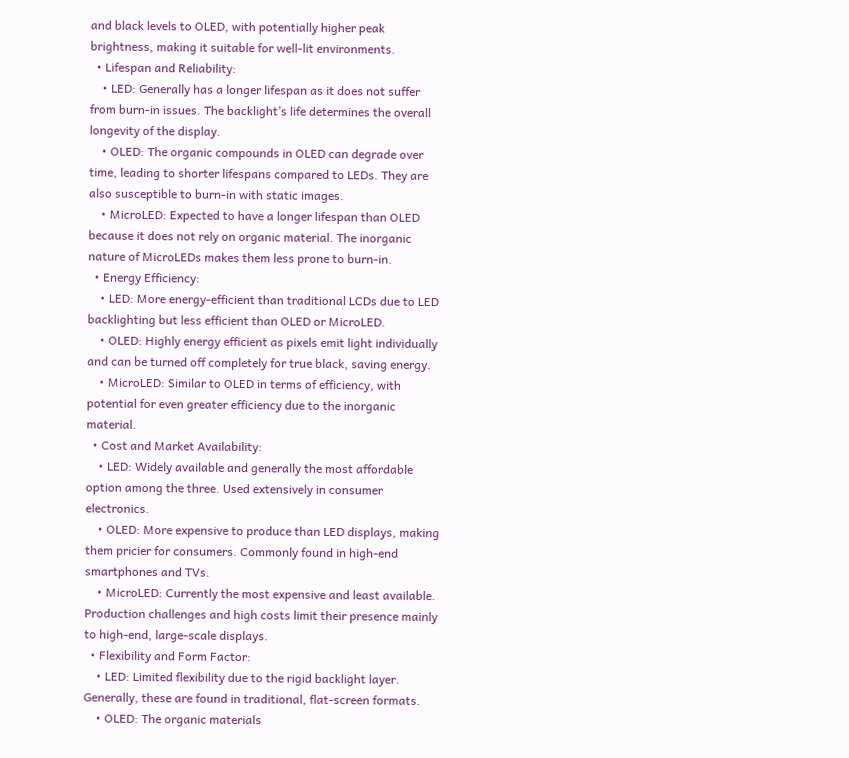and black levels to OLED, with potentially higher peak brightness, making it suitable for well-lit environments.
  • Lifespan and Reliability:
    • LED: Generally has a longer lifespan as it does not suffer from burn-in issues. The backlight’s life determines the overall longevity of the display.
    • OLED: The organic compounds in OLED can degrade over time, leading to shorter lifespans compared to LEDs. They are also susceptible to burn-in with static images.
    • MicroLED: Expected to have a longer lifespan than OLED because it does not rely on organic material. The inorganic nature of MicroLEDs makes them less prone to burn-in.
  • Energy Efficiency:
    • LED: More energy-efficient than traditional LCDs due to LED backlighting but less efficient than OLED or MicroLED.
    • OLED: Highly energy efficient as pixels emit light individually and can be turned off completely for true black, saving energy.
    • MicroLED: Similar to OLED in terms of efficiency, with potential for even greater efficiency due to the inorganic material.
  • Cost and Market Availability:
    • LED: Widely available and generally the most affordable option among the three. Used extensively in consumer electronics.
    • OLED: More expensive to produce than LED displays, making them pricier for consumers. Commonly found in high-end smartphones and TVs.
    • MicroLED: Currently the most expensive and least available. Production challenges and high costs limit their presence mainly to high-end, large-scale displays.
  • Flexibility and Form Factor:
    • LED: Limited flexibility due to the rigid backlight layer. Generally, these are found in traditional, flat-screen formats.
    • OLED: The organic materials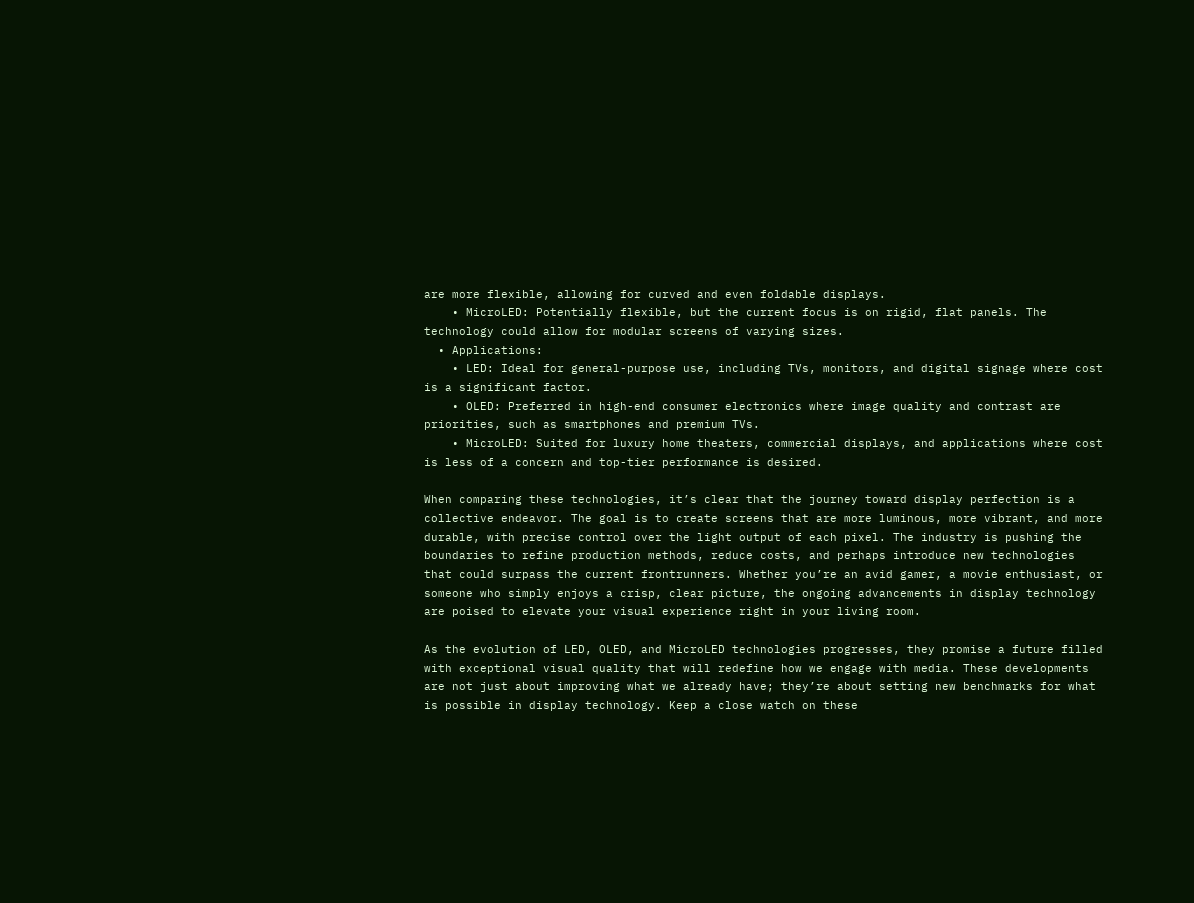are more flexible, allowing for curved and even foldable displays.
    • MicroLED: Potentially flexible, but the current focus is on rigid, flat panels. The technology could allow for modular screens of varying sizes.
  • Applications:
    • LED: Ideal for general-purpose use, including TVs, monitors, and digital signage where cost is a significant factor.
    • OLED: Preferred in high-end consumer electronics where image quality and contrast are priorities, such as smartphones and premium TVs.
    • MicroLED: Suited for luxury home theaters, commercial displays, and applications where cost is less of a concern and top-tier performance is desired.

When comparing these technologies, it’s clear that the journey toward display perfection is a collective endeavor. The goal is to create screens that are more luminous, more vibrant, and more durable, with precise control over the light output of each pixel. The industry is pushing the boundaries to refine production methods, reduce costs, and perhaps introduce new technologies that could surpass the current frontrunners. Whether you’re an avid gamer, a movie enthusiast, or someone who simply enjoys a crisp, clear picture, the ongoing advancements in display technology are poised to elevate your visual experience right in your living room.

As the evolution of LED, OLED, and MicroLED technologies progresses, they promise a future filled with exceptional visual quality that will redefine how we engage with media. These developments are not just about improving what we already have; they’re about setting new benchmarks for what is possible in display technology. Keep a close watch on these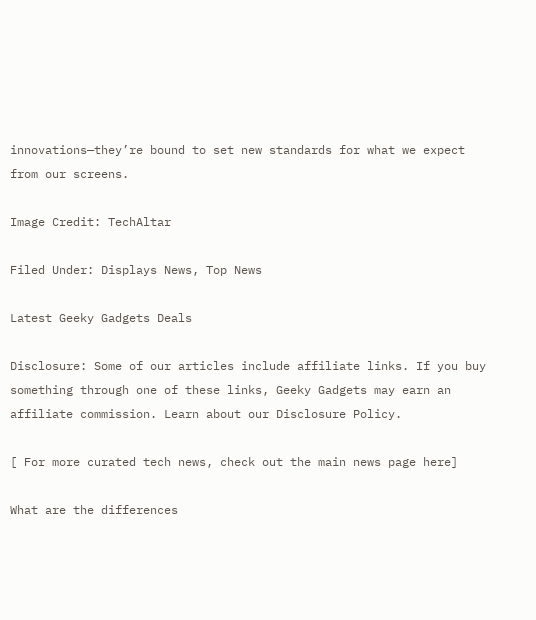innovations—they’re bound to set new standards for what we expect from our screens.

Image Credit: TechAltar

Filed Under: Displays News, Top News

Latest Geeky Gadgets Deals

Disclosure: Some of our articles include affiliate links. If you buy something through one of these links, Geeky Gadgets may earn an affiliate commission. Learn about our Disclosure Policy.

[ For more curated tech news, check out the main news page here]

What are the differences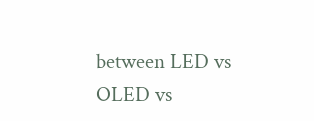between LED vs OLED vs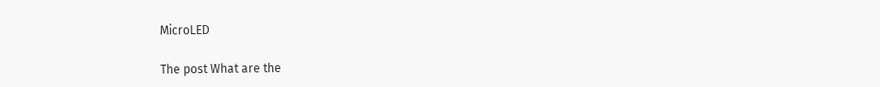MicroLED

The post What are the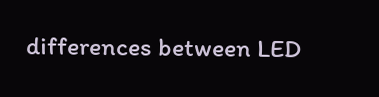differences between LED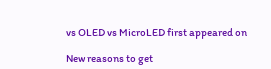vs OLED vs MicroLED first appeared on

New reasons to get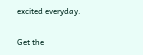excited everyday.

Get the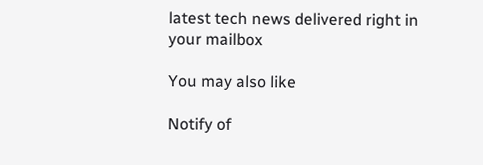latest tech news delivered right in your mailbox

You may also like

Notify of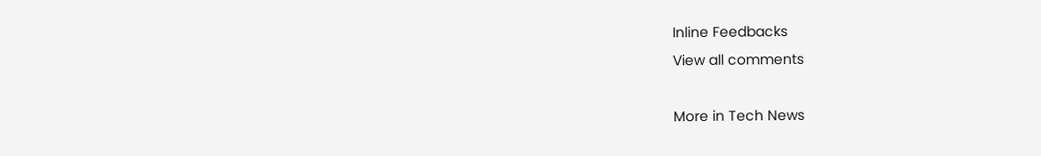Inline Feedbacks
View all comments

More in Tech News